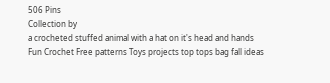506 Pins
Collection by
a crocheted stuffed animal with a hat on it's head and hands
Fun Crochet Free patterns Toys projects top tops bag fall ideas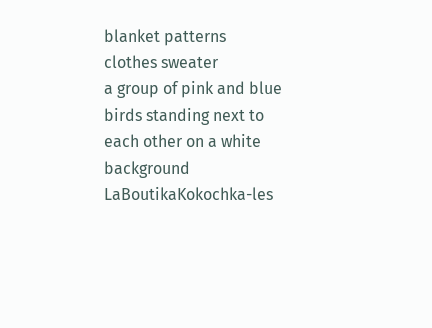blanket patterns clothes sweater
a group of pink and blue birds standing next to each other on a white background
LaBoutikaKokochka-les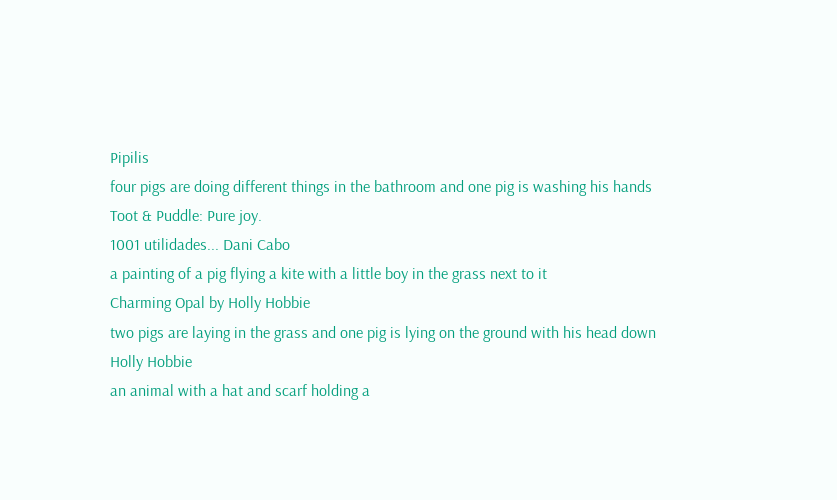Pipilis
four pigs are doing different things in the bathroom and one pig is washing his hands
Toot & Puddle: Pure joy.
1001 utilidades... Dani Cabo
a painting of a pig flying a kite with a little boy in the grass next to it
Charming Opal by Holly Hobbie
two pigs are laying in the grass and one pig is lying on the ground with his head down
Holly Hobbie
an animal with a hat and scarf holding a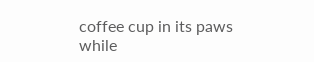coffee cup in its paws while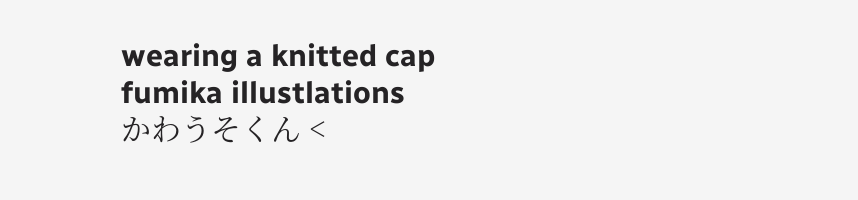wearing a knitted cap
fumika illustlations
かわうそくん <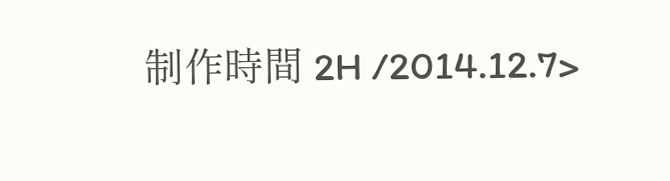制作時間 2H /2014.12.7>